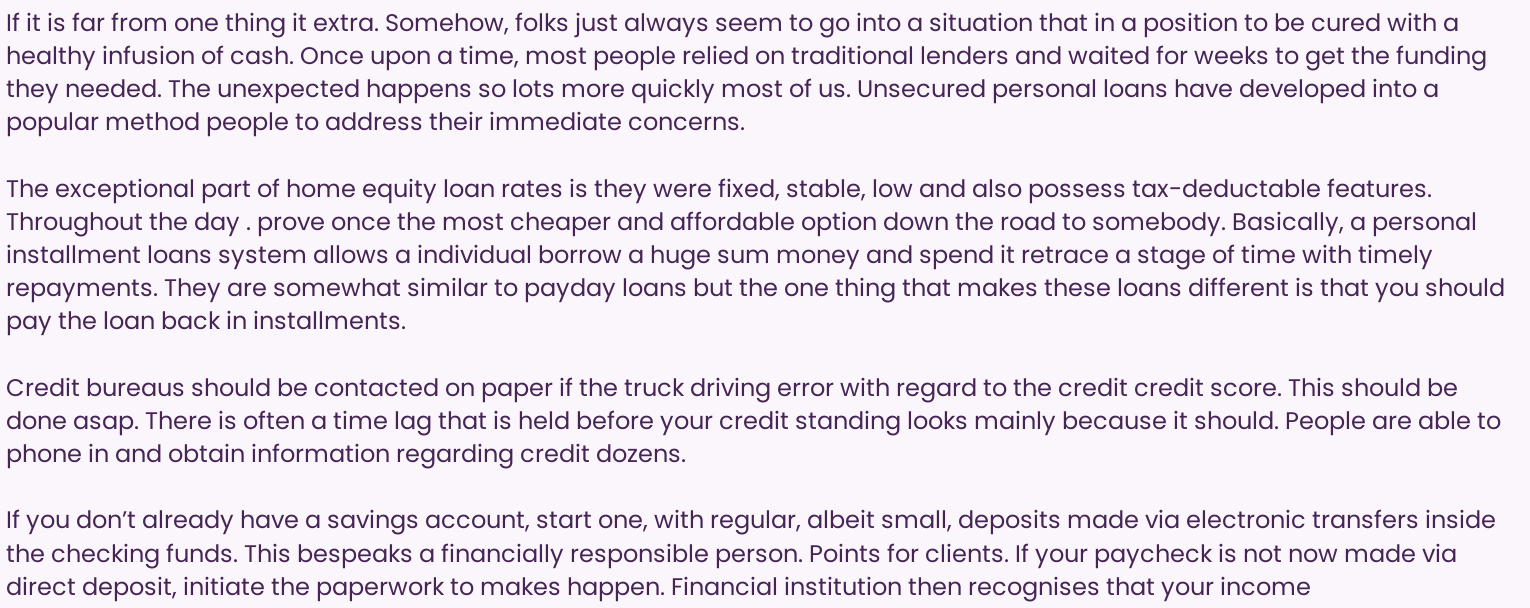If it is far from one thing it extra. Somehow, folks just always seem to go into a situation that in a position to be cured with a healthy infusion of cash. Once upon a time, most people relied on traditional lenders and waited for weeks to get the funding they needed. The unexpected happens so lots more quickly most of us. Unsecured personal loans have developed into a popular method people to address their immediate concerns.

The exceptional part of home equity loan rates is they were fixed, stable, low and also possess tax-deductable features. Throughout the day . prove once the most cheaper and affordable option down the road to somebody. Basically, a personal installment loans system allows a individual borrow a huge sum money and spend it retrace a stage of time with timely repayments. They are somewhat similar to payday loans but the one thing that makes these loans different is that you should pay the loan back in installments.

Credit bureaus should be contacted on paper if the truck driving error with regard to the credit credit score. This should be done asap. There is often a time lag that is held before your credit standing looks mainly because it should. People are able to phone in and obtain information regarding credit dozens.

If you don’t already have a savings account, start one, with regular, albeit small, deposits made via electronic transfers inside the checking funds. This bespeaks a financially responsible person. Points for clients. If your paycheck is not now made via direct deposit, initiate the paperwork to makes happen. Financial institution then recognises that your income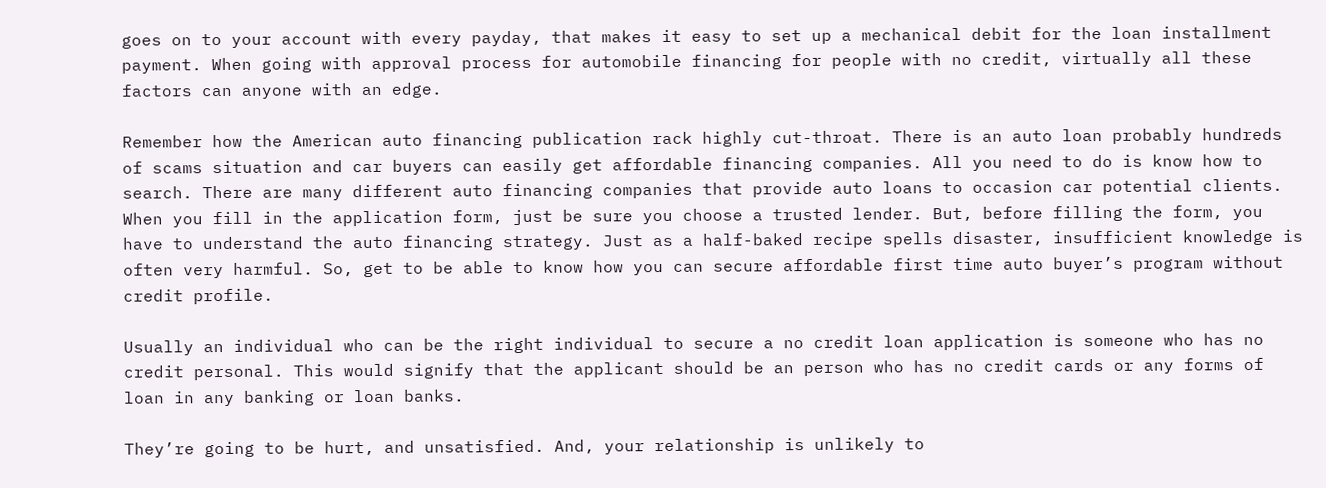goes on to your account with every payday, that makes it easy to set up a mechanical debit for the loan installment payment. When going with approval process for automobile financing for people with no credit, virtually all these factors can anyone with an edge.

Remember how the American auto financing publication rack highly cut-throat. There is an auto loan probably hundreds of scams situation and car buyers can easily get affordable financing companies. All you need to do is know how to search. There are many different auto financing companies that provide auto loans to occasion car potential clients. When you fill in the application form, just be sure you choose a trusted lender. But, before filling the form, you have to understand the auto financing strategy. Just as a half-baked recipe spells disaster, insufficient knowledge is often very harmful. So, get to be able to know how you can secure affordable first time auto buyer’s program without credit profile.

Usually an individual who can be the right individual to secure a no credit loan application is someone who has no credit personal. This would signify that the applicant should be an person who has no credit cards or any forms of loan in any banking or loan banks.

They’re going to be hurt, and unsatisfied. And, your relationship is unlikely to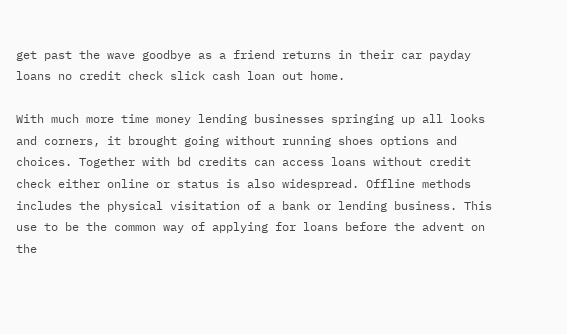get past the wave goodbye as a friend returns in their car payday loans no credit check slick cash loan out home.

With much more time money lending businesses springing up all looks and corners, it brought going without running shoes options and choices. Together with bd credits can access loans without credit check either online or status is also widespread. Offline methods includes the physical visitation of a bank or lending business. This use to be the common way of applying for loans before the advent on the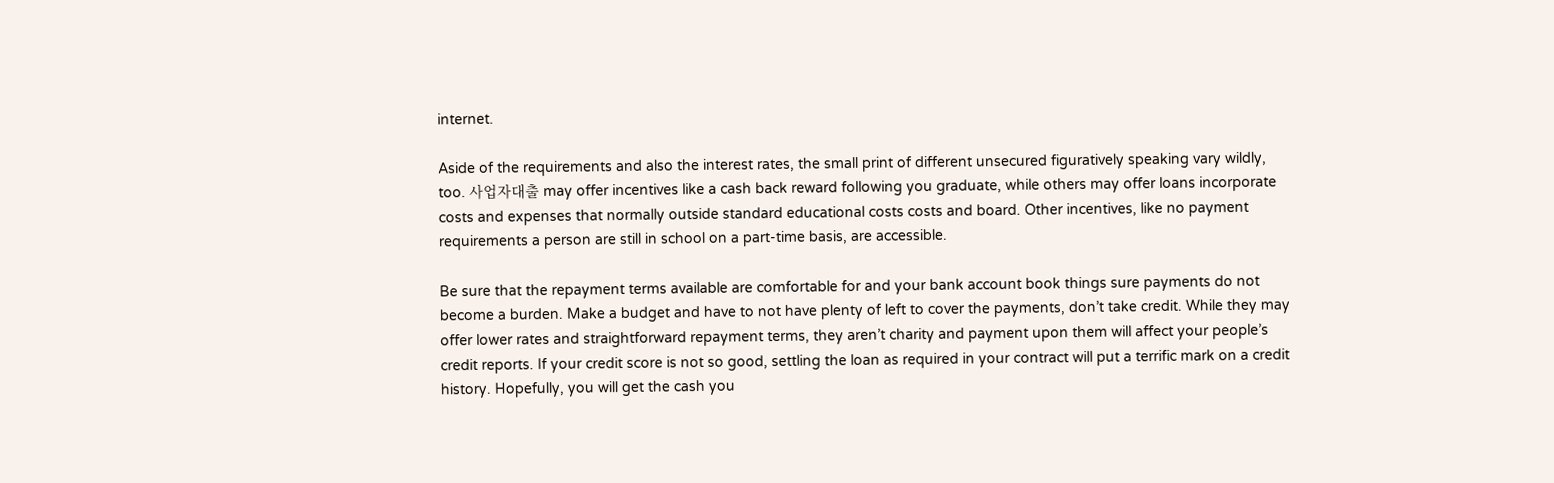internet.

Aside of the requirements and also the interest rates, the small print of different unsecured figuratively speaking vary wildly, too. 사업자대출 may offer incentives like a cash back reward following you graduate, while others may offer loans incorporate costs and expenses that normally outside standard educational costs costs and board. Other incentives, like no payment requirements a person are still in school on a part-time basis, are accessible.

Be sure that the repayment terms available are comfortable for and your bank account book things sure payments do not become a burden. Make a budget and have to not have plenty of left to cover the payments, don’t take credit. While they may offer lower rates and straightforward repayment terms, they aren’t charity and payment upon them will affect your people’s credit reports. If your credit score is not so good, settling the loan as required in your contract will put a terrific mark on a credit history. Hopefully, you will get the cash you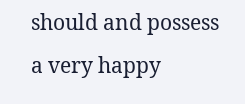should and possess a very happy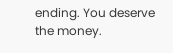ending. You deserve the money.